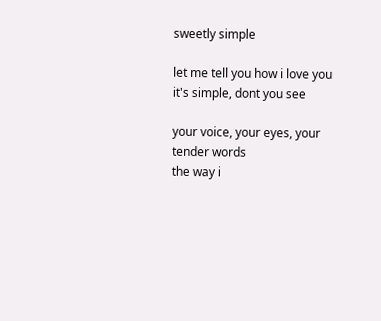sweetly simple

let me tell you how i love you
it's simple, dont you see

your voice, your eyes, your tender words
the way i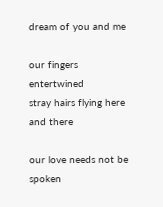dream of you and me

our fingers entertwined
stray hairs flying here and there

our love needs not be spoken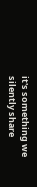it's something we silently share